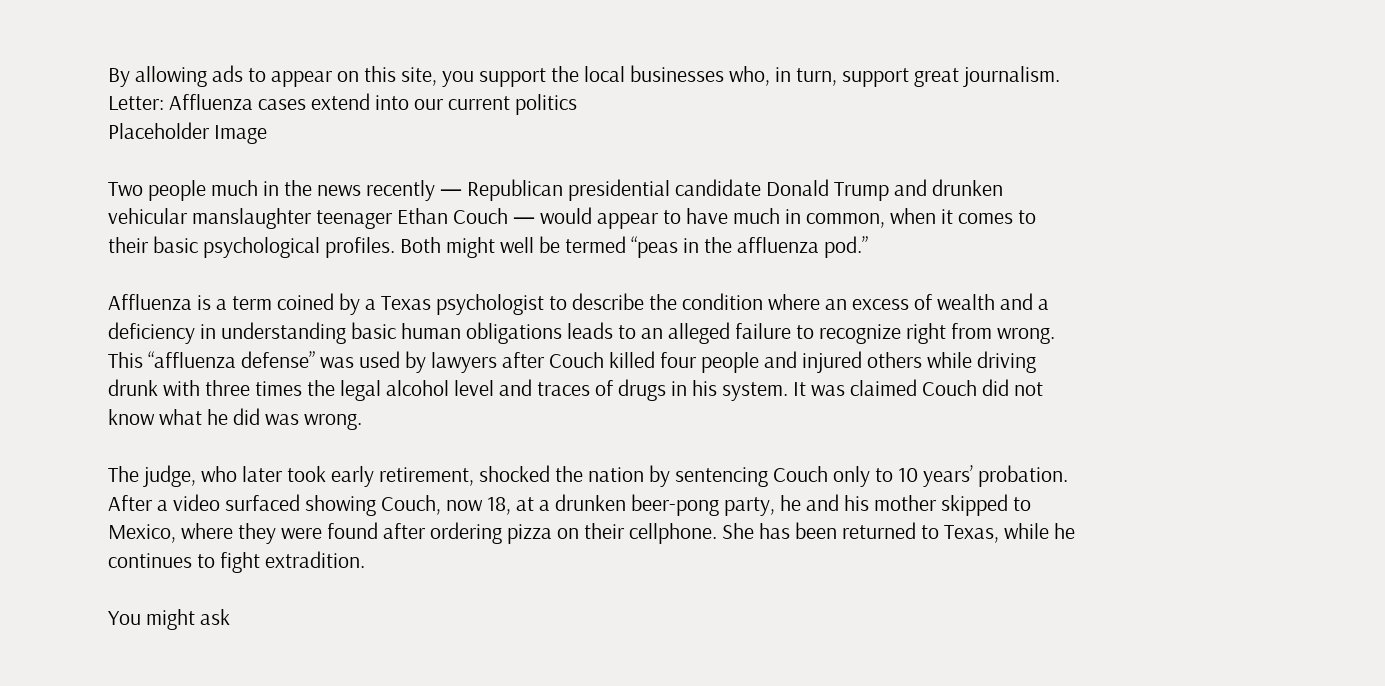By allowing ads to appear on this site, you support the local businesses who, in turn, support great journalism.
Letter: Affluenza cases extend into our current politics
Placeholder Image

Two people much in the news recently — Republican presidential candidate Donald Trump and drunken vehicular manslaughter teenager Ethan Couch — would appear to have much in common, when it comes to their basic psychological profiles. Both might well be termed “peas in the affluenza pod.”

Affluenza is a term coined by a Texas psychologist to describe the condition where an excess of wealth and a deficiency in understanding basic human obligations leads to an alleged failure to recognize right from wrong. This “affluenza defense” was used by lawyers after Couch killed four people and injured others while driving drunk with three times the legal alcohol level and traces of drugs in his system. It was claimed Couch did not know what he did was wrong.

The judge, who later took early retirement, shocked the nation by sentencing Couch only to 10 years’ probation. After a video surfaced showing Couch, now 18, at a drunken beer-pong party, he and his mother skipped to Mexico, where they were found after ordering pizza on their cellphone. She has been returned to Texas, while he continues to fight extradition.

You might ask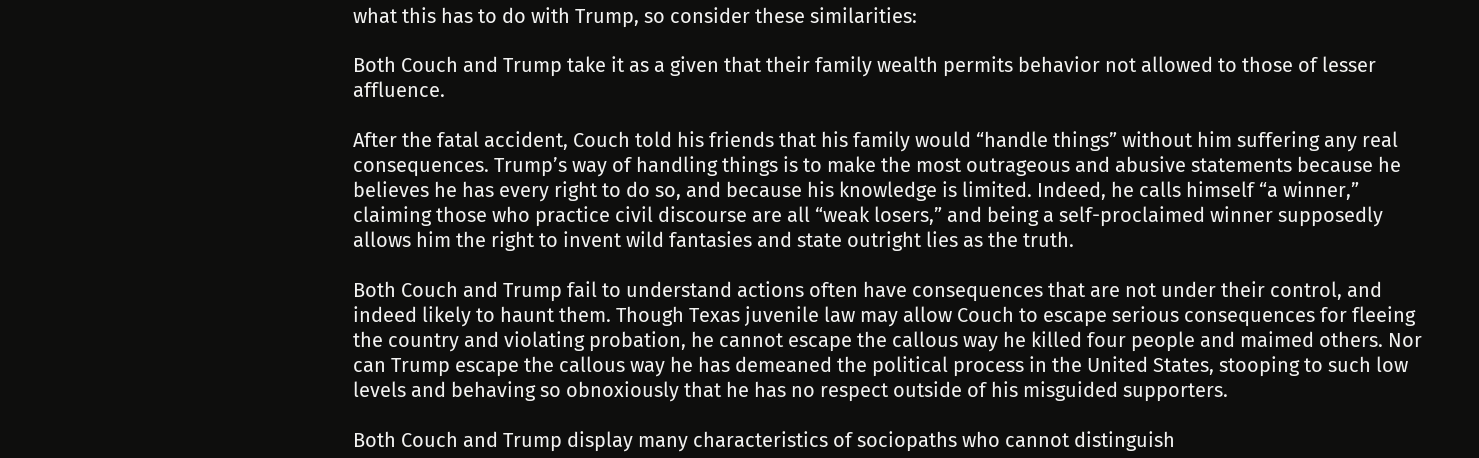what this has to do with Trump, so consider these similarities:

Both Couch and Trump take it as a given that their family wealth permits behavior not allowed to those of lesser affluence.

After the fatal accident, Couch told his friends that his family would “handle things” without him suffering any real consequences. Trump’s way of handling things is to make the most outrageous and abusive statements because he believes he has every right to do so, and because his knowledge is limited. Indeed, he calls himself “a winner,” claiming those who practice civil discourse are all “weak losers,” and being a self-proclaimed winner supposedly allows him the right to invent wild fantasies and state outright lies as the truth.

Both Couch and Trump fail to understand actions often have consequences that are not under their control, and indeed likely to haunt them. Though Texas juvenile law may allow Couch to escape serious consequences for fleeing the country and violating probation, he cannot escape the callous way he killed four people and maimed others. Nor can Trump escape the callous way he has demeaned the political process in the United States, stooping to such low levels and behaving so obnoxiously that he has no respect outside of his misguided supporters.

Both Couch and Trump display many characteristics of sociopaths who cannot distinguish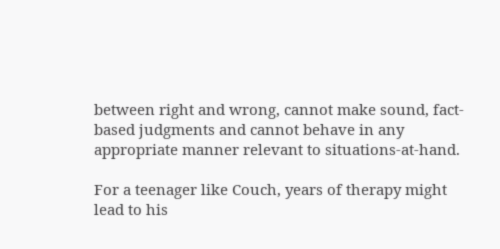between right and wrong, cannot make sound, fact-based judgments and cannot behave in any appropriate manner relevant to situations-at-hand.

For a teenager like Couch, years of therapy might lead to his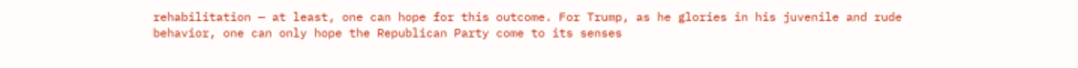rehabilitation — at least, one can hope for this outcome. For Trump, as he glories in his juvenile and rude behavior, one can only hope the Republican Party come to its senses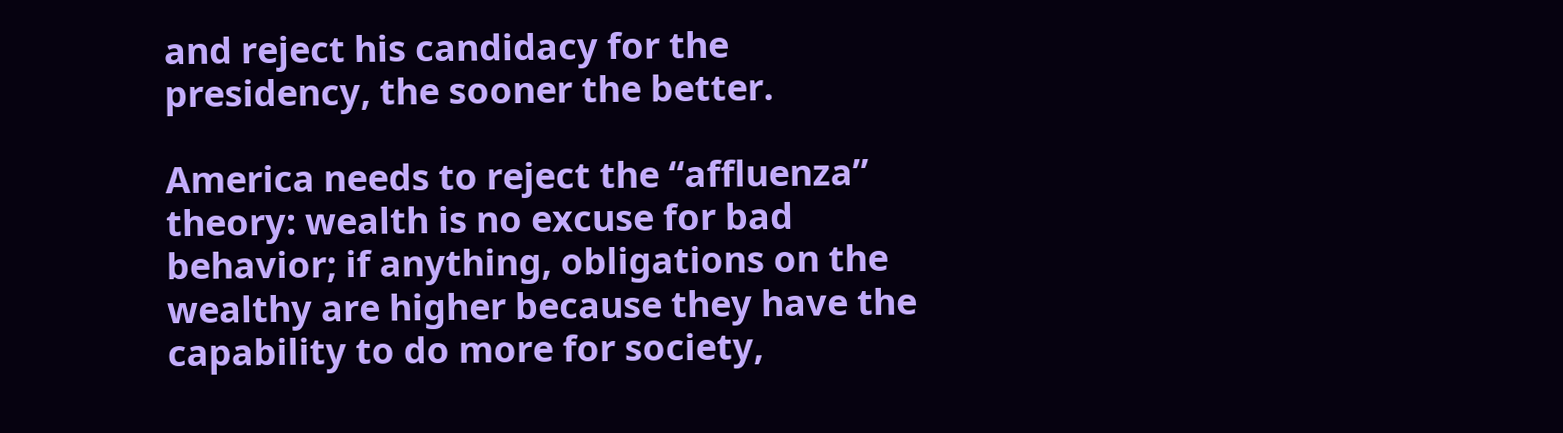and reject his candidacy for the presidency, the sooner the better.

America needs to reject the “affluenza” theory: wealth is no excuse for bad behavior; if anything, obligations on the wealthy are higher because they have the capability to do more for society,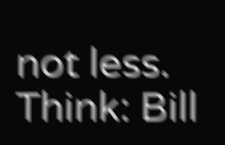not less. Think: Bill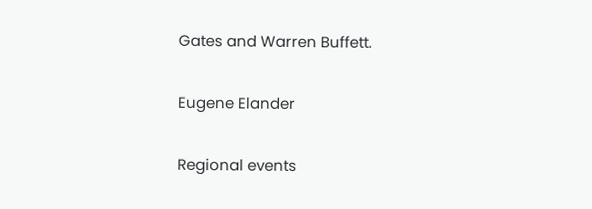Gates and Warren Buffett.

Eugene Elander

Regional events